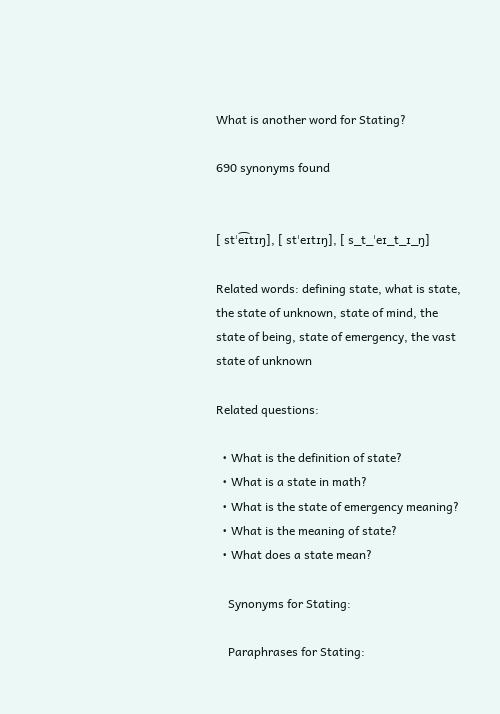What is another word for Stating?

690 synonyms found


[ stˈe͡ɪtɪŋ], [ stˈeɪtɪŋ], [ s_t_ˈeɪ_t_ɪ_ŋ]

Related words: defining state, what is state, the state of unknown, state of mind, the state of being, state of emergency, the vast state of unknown

Related questions:

  • What is the definition of state?
  • What is a state in math?
  • What is the state of emergency meaning?
  • What is the meaning of state?
  • What does a state mean?

    Synonyms for Stating:

    Paraphrases for Stating: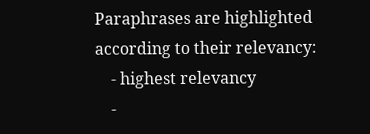Paraphrases are highlighted according to their relevancy:
    - highest relevancy
    -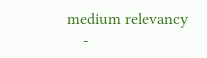medium relevancy
    -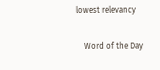lowest relevancy

    Word of the Day